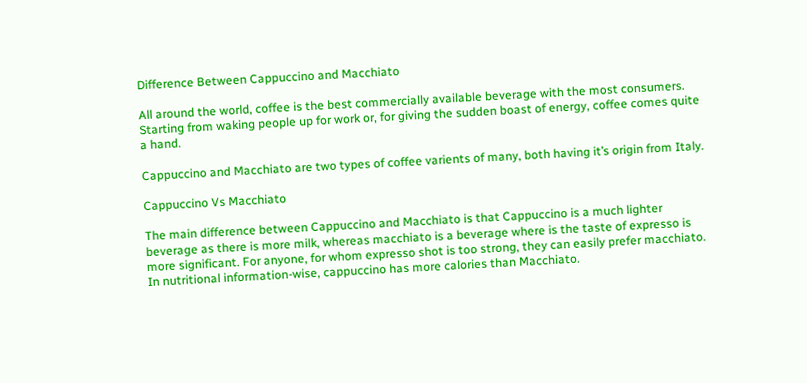Difference Between Cappuccino and Macchiato

All around the world, coffee is the best commercially available beverage with the most consumers. Starting from waking people up for work or, for giving the sudden boast of energy, coffee comes quite a hand.

Cappuccino and Macchiato are two types of coffee varients of many, both having it’s origin from Italy.

Cappuccino Vs Macchiato

The main difference between Cappuccino and Macchiato is that Cappuccino is a much lighter beverage as there is more milk, whereas macchiato is a beverage where is the taste of expresso is more significant. For anyone, for whom expresso shot is too strong, they can easily prefer macchiato. In nutritional information-wise, cappuccino has more calories than Macchiato.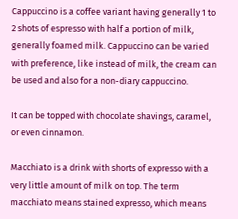Cappuccino is a coffee variant having generally 1 to 2 shots of espresso with half a portion of milk, generally foamed milk. Cappuccino can be varied with preference, like instead of milk, the cream can be used and also for a non-diary cappuccino.

It can be topped with chocolate shavings, caramel, or even cinnamon.

Macchiato is a drink with shorts of expresso with a very little amount of milk on top. The term macchiato means stained expresso, which means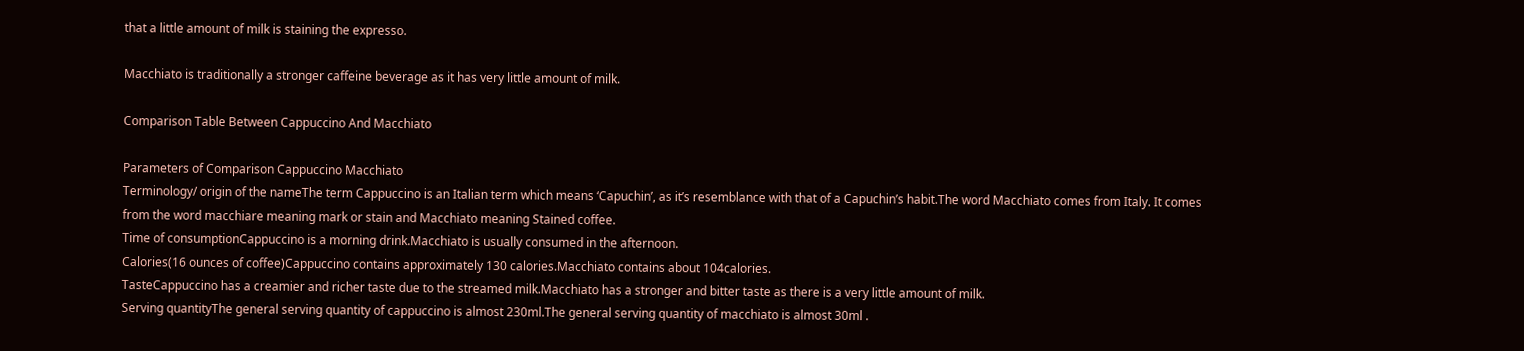that a little amount of milk is staining the expresso.

Macchiato is traditionally a stronger caffeine beverage as it has very little amount of milk.

Comparison Table Between Cappuccino And Macchiato

Parameters of Comparison Cappuccino Macchiato
Terminology/ origin of the nameThe term Cappuccino is an Italian term which means ‘Capuchin’, as it’s resemblance with that of a Capuchin’s habit.The word Macchiato comes from Italy. It comes from the word macchiare meaning mark or stain and Macchiato meaning Stained coffee.
Time of consumptionCappuccino is a morning drink.Macchiato is usually consumed in the afternoon.
Calories(16 ounces of coffee)Cappuccino contains approximately 130 calories.Macchiato contains about 104calories.
TasteCappuccino has a creamier and richer taste due to the streamed milk.Macchiato has a stronger and bitter taste as there is a very little amount of milk.
Serving quantityThe general serving quantity of cappuccino is almost 230ml.The general serving quantity of macchiato is almost 30ml .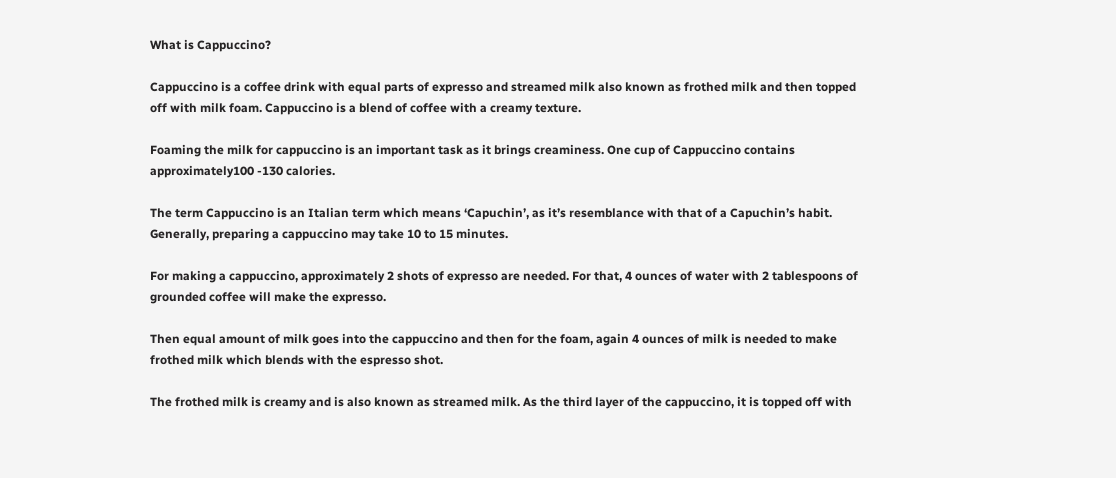What is Cappuccino?

Cappuccino is a coffee drink with equal parts of expresso and streamed milk also known as frothed milk and then topped off with milk foam. Cappuccino is a blend of coffee with a creamy texture.

Foaming the milk for cappuccino is an important task as it brings creaminess. One cup of Cappuccino contains approximately100 -130 calories.

The term Cappuccino is an Italian term which means ‘Capuchin’, as it’s resemblance with that of a Capuchin’s habit. Generally, preparing a cappuccino may take 10 to 15 minutes.

For making a cappuccino, approximately 2 shots of expresso are needed. For that, 4 ounces of water with 2 tablespoons of grounded coffee will make the expresso.

Then equal amount of milk goes into the cappuccino and then for the foam, again 4 ounces of milk is needed to make frothed milk which blends with the espresso shot.

The frothed milk is creamy and is also known as streamed milk. As the third layer of the cappuccino, it is topped off with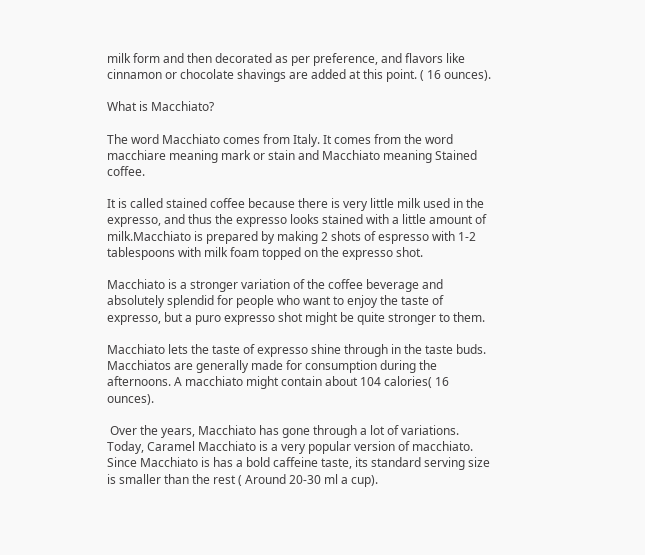milk form and then decorated as per preference, and flavors like cinnamon or chocolate shavings are added at this point. ( 16 ounces).

What is Macchiato?

The word Macchiato comes from Italy. It comes from the word  macchiare meaning mark or stain and Macchiato meaning Stained coffee.

It is called stained coffee because there is very little milk used in the expresso, and thus the expresso looks stained with a little amount of milk.Macchiato is prepared by making 2 shots of espresso with 1-2 tablespoons with milk foam topped on the expresso shot.

Macchiato is a stronger variation of the coffee beverage and absolutely splendid for people who want to enjoy the taste of expresso, but a puro expresso shot might be quite stronger to them.

Macchiato lets the taste of expresso shine through in the taste buds. Macchiatos are generally made for consumption during the afternoons. A macchiato might contain about 104 calories( 16 ounces).

 Over the years, Macchiato has gone through a lot of variations. Today, Caramel Macchiato is a very popular version of macchiato. Since Macchiato is has a bold caffeine taste, its standard serving size is smaller than the rest ( Around 20-30 ml a cup).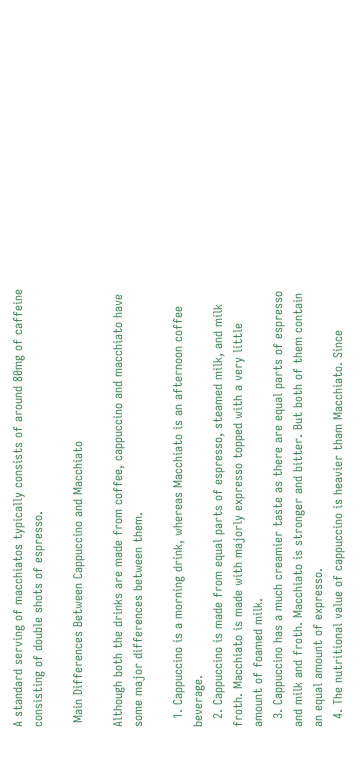A standard serving of macchiatos typically consists of around 80mg of caffeine consisting of double shots of espresso.

 Main Differences Between Cappuccino and Macchiato

Although both the drinks are made from coffee, cappuccino and macchiato have some major differences between them.

  1. Cappuccino is a morning drink, whereas Macchiato is an afternoon coffee beverage.
  2. Cappuccino is made from equal parts of espresso, steamed milk, and milk froth. Macchiato is made with majorly expresso topped with a very little amount of foamed milk.
  3. Cappuccino has a much creamier taste as there are equal parts of espresso and milk and froth. Macchiato is stronger and bitter. But both of them contain an equal amount of expresso.
  4. The nutritional value of cappuccino is heavier tham Macchiato. Since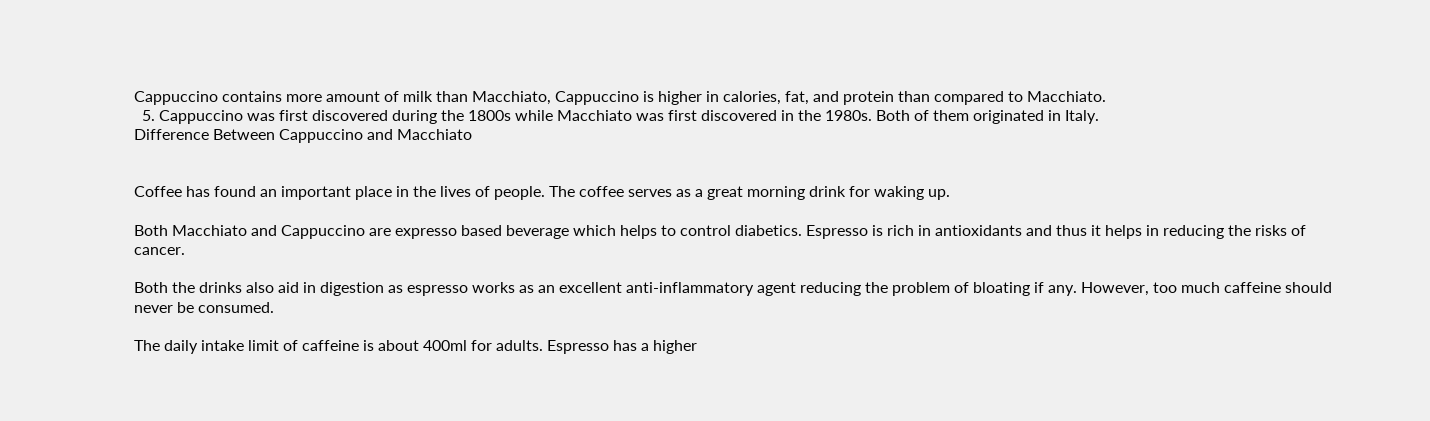Cappuccino contains more amount of milk than Macchiato, Cappuccino is higher in calories, fat, and protein than compared to Macchiato.
  5. Cappuccino was first discovered during the 1800s while Macchiato was first discovered in the 1980s. Both of them originated in Italy.
Difference Between Cappuccino and Macchiato


Coffee has found an important place in the lives of people. The coffee serves as a great morning drink for waking up.

Both Macchiato and Cappuccino are expresso based beverage which helps to control diabetics. Espresso is rich in antioxidants and thus it helps in reducing the risks of cancer.

Both the drinks also aid in digestion as espresso works as an excellent anti-inflammatory agent reducing the problem of bloating if any. However, too much caffeine should never be consumed.

The daily intake limit of caffeine is about 400ml for adults. Espresso has a higher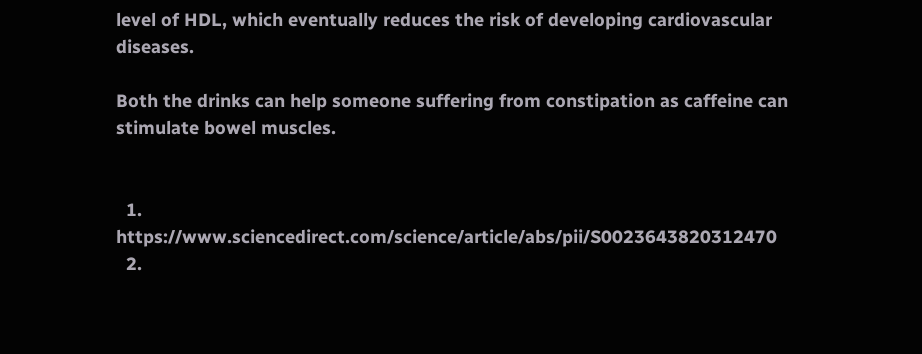level of HDL, which eventually reduces the risk of developing cardiovascular diseases.

Both the drinks can help someone suffering from constipation as caffeine can stimulate bowel muscles.


  1. https://www.sciencedirect.com/science/article/abs/pii/S0023643820312470
  2.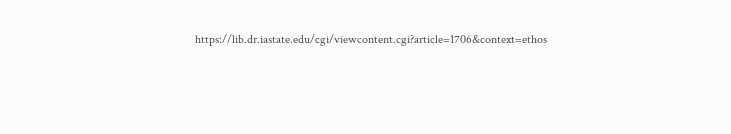https://lib.dr.iastate.edu/cgi/viewcontent.cgi?article=1706&context=ethos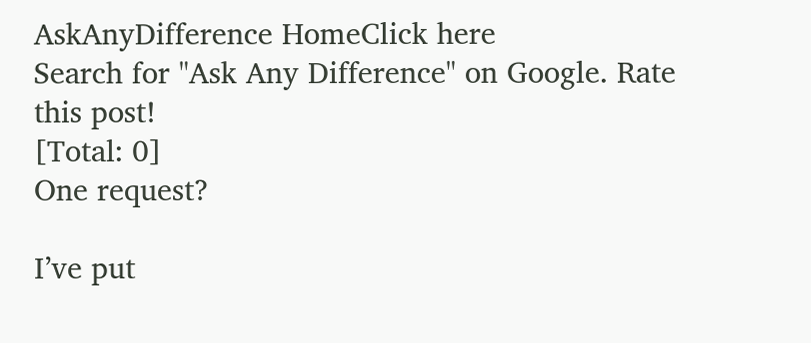AskAnyDifference HomeClick here
Search for "Ask Any Difference" on Google. Rate this post!
[Total: 0]
One request?

I’ve put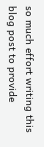so much effort writing this blog post to provide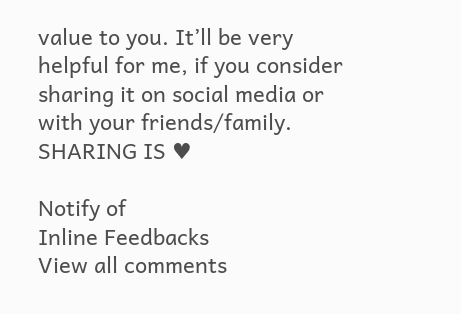value to you. It’ll be very helpful for me, if you consider sharing it on social media or with your friends/family. SHARING IS ♥

Notify of
Inline Feedbacks
View all comments